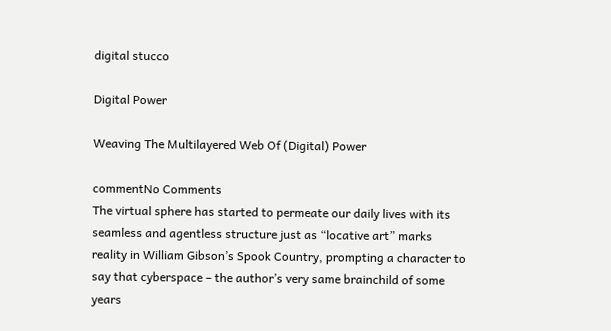digital stucco

Digital Power

Weaving The Multilayered Web Of (Digital) Power

commentNo Comments
The virtual sphere has started to permeate our daily lives with its seamless and agentless structure just as “locative art” marks reality in William Gibson’s Spook Country, prompting a character to say that cyberspace – the author’s very same brainchild of some years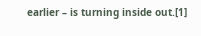earlier – is turning inside out.[1]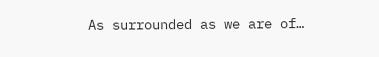As surrounded as we are of…